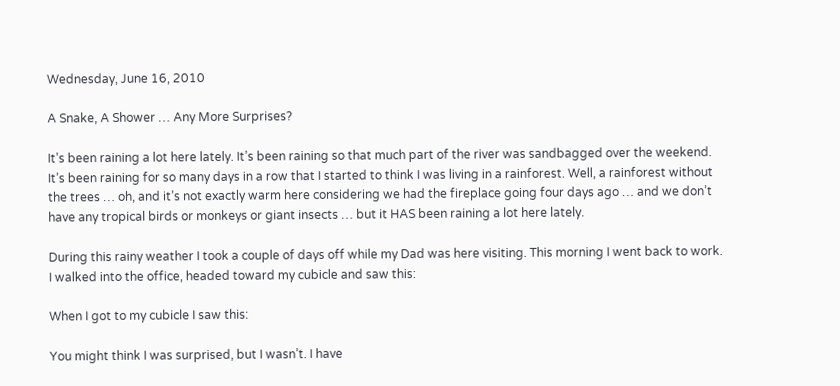Wednesday, June 16, 2010

A Snake, A Shower … Any More Surprises?

It’s been raining a lot here lately. It’s been raining so that much part of the river was sandbagged over the weekend. It’s been raining for so many days in a row that I started to think I was living in a rainforest. Well, a rainforest without the trees … oh, and it’s not exactly warm here considering we had the fireplace going four days ago … and we don’t have any tropical birds or monkeys or giant insects … but it HAS been raining a lot here lately.

During this rainy weather I took a couple of days off while my Dad was here visiting. This morning I went back to work. I walked into the office, headed toward my cubicle and saw this:

When I got to my cubicle I saw this:

You might think I was surprised, but I wasn’t. I have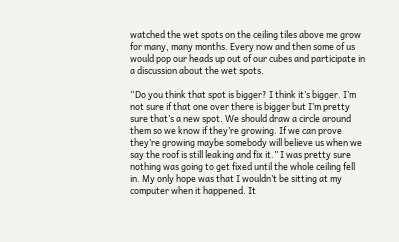watched the wet spots on the ceiling tiles above me grow for many, many months. Every now and then some of us would pop our heads up out of our cubes and participate in a discussion about the wet spots.

“Do you think that spot is bigger? I think it’s bigger. I’m not sure if that one over there is bigger but I’m pretty sure that’s a new spot. We should draw a circle around them so we know if they’re growing. If we can prove they’re growing maybe somebody will believe us when we say the roof is still leaking and fix it.” I was pretty sure nothing was going to get fixed until the whole ceiling fell in. My only hope was that I wouldn’t be sitting at my computer when it happened. It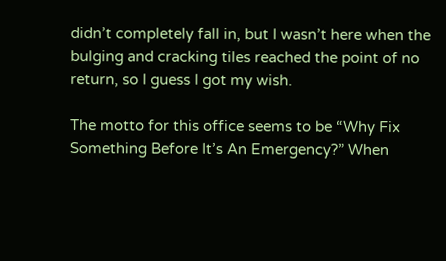didn’t completely fall in, but I wasn’t here when the bulging and cracking tiles reached the point of no return, so I guess I got my wish.

The motto for this office seems to be “Why Fix Something Before It’s An Emergency?” When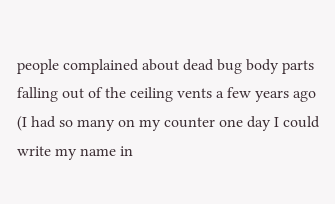people complained about dead bug body parts falling out of the ceiling vents a few years ago (I had so many on my counter one day I could write my name in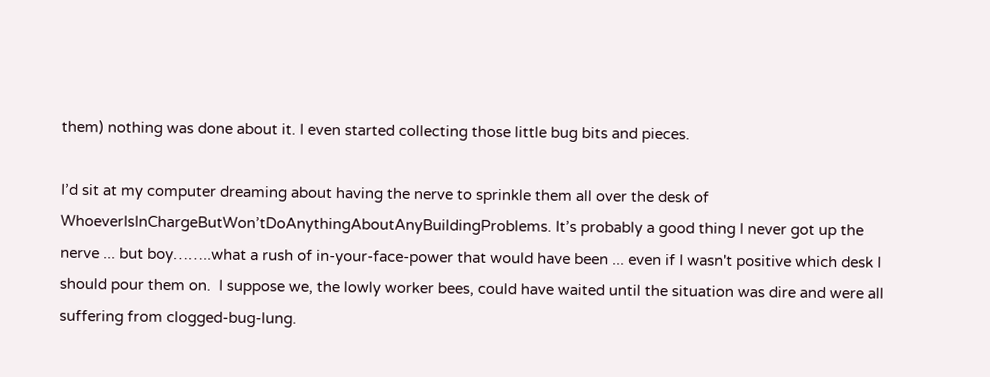them) nothing was done about it. I even started collecting those little bug bits and pieces.

I’d sit at my computer dreaming about having the nerve to sprinkle them all over the desk of WhoeverIsInChargeButWon’tDoAnythingAboutAnyBuildingProblems. It’s probably a good thing I never got up the nerve ... but boy……..what a rush of in-your-face-power that would have been ... even if I wasn't positive which desk I should pour them on.  I suppose we, the lowly worker bees, could have waited until the situation was dire and were all suffering from clogged-bug-lung.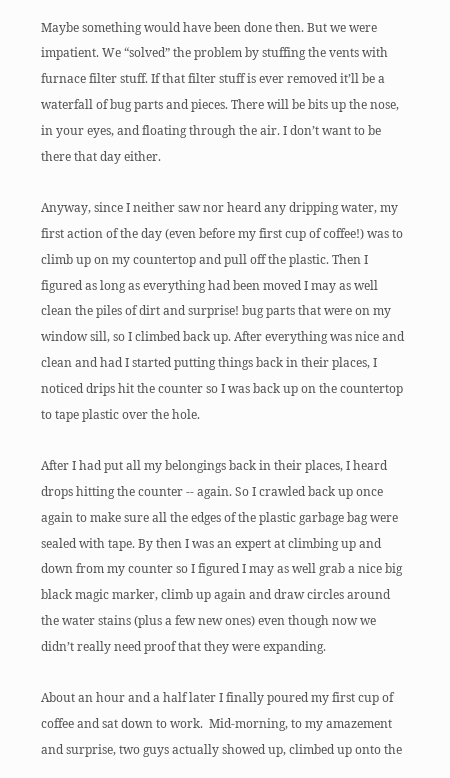Maybe something would have been done then. But we were impatient. We “solved” the problem by stuffing the vents with furnace filter stuff. If that filter stuff is ever removed it’ll be a waterfall of bug parts and pieces. There will be bits up the nose, in your eyes, and floating through the air. I don’t want to be there that day either.

Anyway, since I neither saw nor heard any dripping water, my first action of the day (even before my first cup of coffee!) was to climb up on my countertop and pull off the plastic. Then I figured as long as everything had been moved I may as well clean the piles of dirt and surprise! bug parts that were on my window sill, so I climbed back up. After everything was nice and clean and had I started putting things back in their places, I noticed drips hit the counter so I was back up on the countertop to tape plastic over the hole.

After I had put all my belongings back in their places, I heard drops hitting the counter -- again. So I crawled back up once again to make sure all the edges of the plastic garbage bag were sealed with tape. By then I was an expert at climbing up and down from my counter so I figured I may as well grab a nice big black magic marker, climb up again and draw circles around the water stains (plus a few new ones) even though now we didn’t really need proof that they were expanding.

About an hour and a half later I finally poured my first cup of coffee and sat down to work.  Mid-morning, to my amazement and surprise, two guys actually showed up, climbed up onto the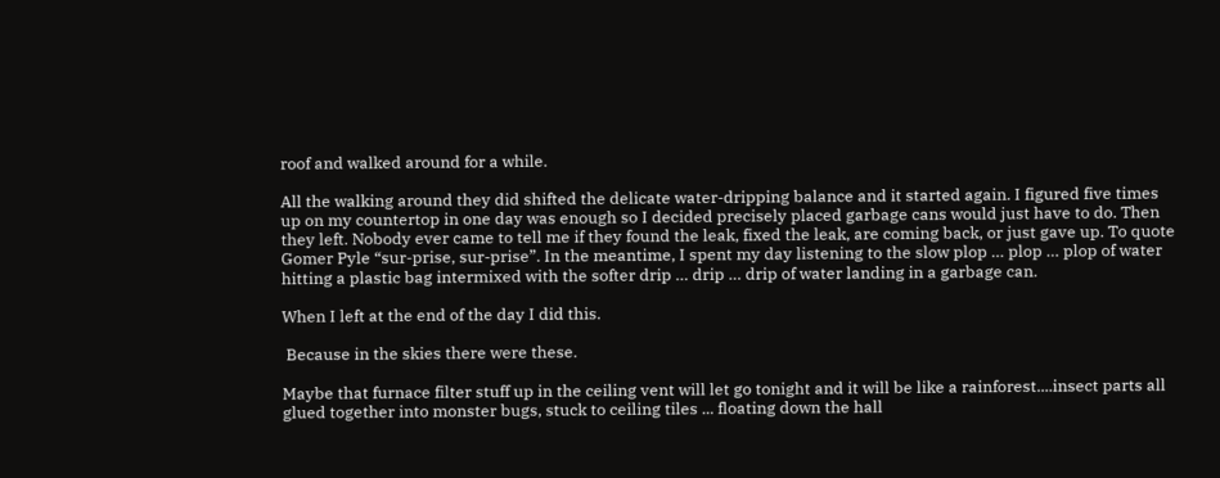roof and walked around for a while.

All the walking around they did shifted the delicate water-dripping balance and it started again. I figured five times up on my countertop in one day was enough so I decided precisely placed garbage cans would just have to do. Then they left. Nobody ever came to tell me if they found the leak, fixed the leak, are coming back, or just gave up. To quote Gomer Pyle “sur-prise, sur-prise”. In the meantime, I spent my day listening to the slow plop … plop … plop of water hitting a plastic bag intermixed with the softer drip … drip … drip of water landing in a garbage can.

When I left at the end of the day I did this.

 Because in the skies there were these.

Maybe that furnace filter stuff up in the ceiling vent will let go tonight and it will be like a rainforest....insect parts all glued together into monster bugs, stuck to ceiling tiles ... floating down the hall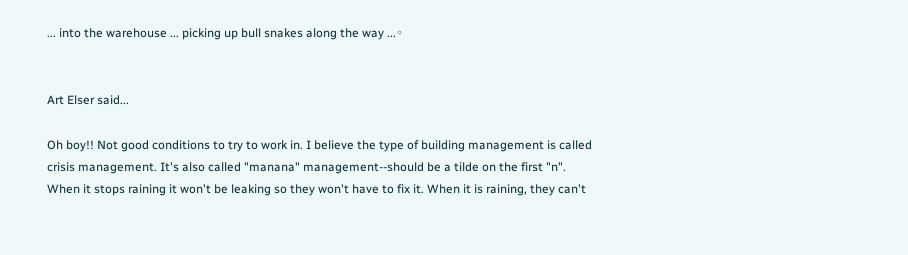... into the warehouse ... picking up bull snakes along the way ...◦


Art Elser said...

Oh boy!! Not good conditions to try to work in. I believe the type of building management is called crisis management. It's also called "manana" management--should be a tilde on the first "n". When it stops raining it won't be leaking so they won't have to fix it. When it is raining, they can't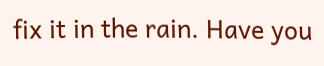fix it in the rain. Have you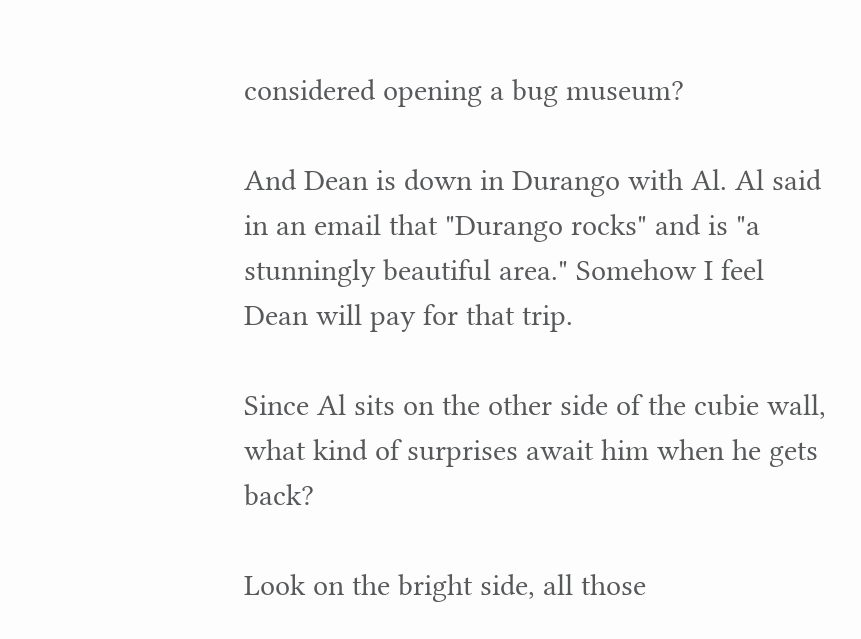considered opening a bug museum?

And Dean is down in Durango with Al. Al said in an email that "Durango rocks" and is "a stunningly beautiful area." Somehow I feel Dean will pay for that trip.

Since Al sits on the other side of the cubie wall, what kind of surprises await him when he gets back?

Look on the bright side, all those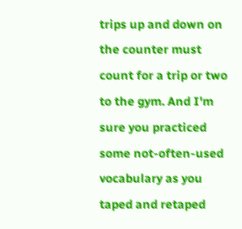trips up and down on the counter must count for a trip or two to the gym. And I'm sure you practiced some not-often-used vocabulary as you taped and retaped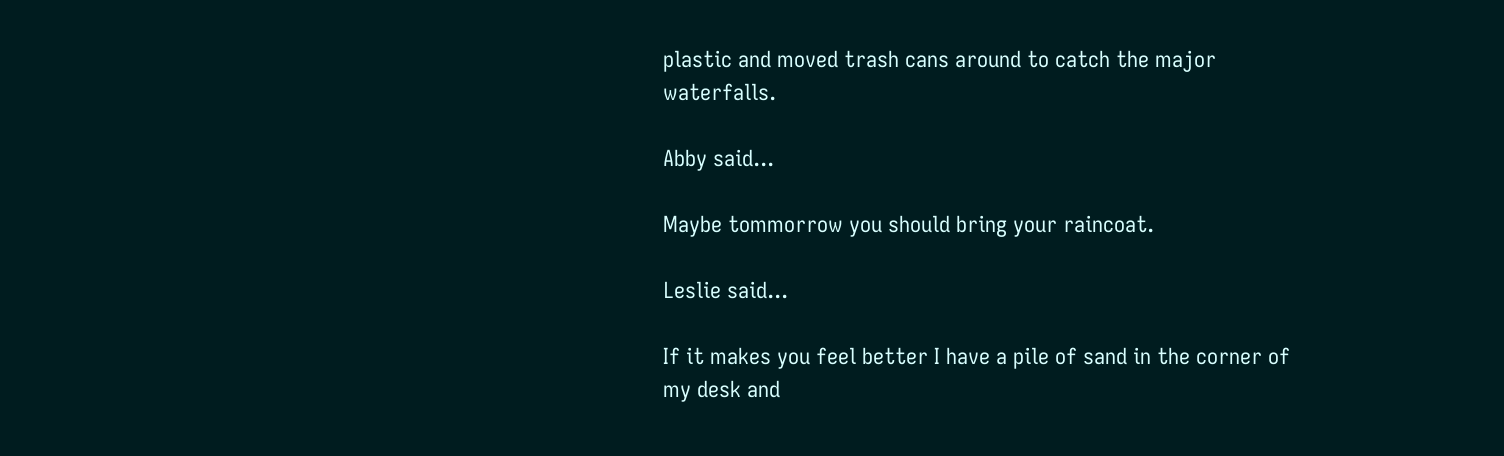plastic and moved trash cans around to catch the major waterfalls.

Abby said...

Maybe tommorrow you should bring your raincoat.

Leslie said...

If it makes you feel better I have a pile of sand in the corner of my desk and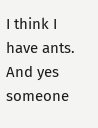I think I have ants. And yes someone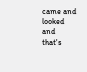came and looked and that's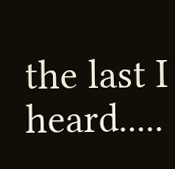the last I heard.....